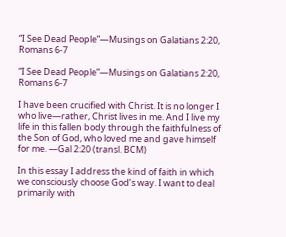“I See Dead People”—Musings on Galatians 2:20, Romans 6-7

“I See Dead People”—Musings on Galatians 2:20, Romans 6-7

I have been crucified with Christ. It is no longer I who live—rather, Christ lives in me. And I live my life in this fallen body through the faithfulness of the Son of God, who loved me and gave himself for me. —Gal 2:20 (transl. BCM)

In this essay I address the kind of faith in which we consciously choose God’s way. I want to deal primarily with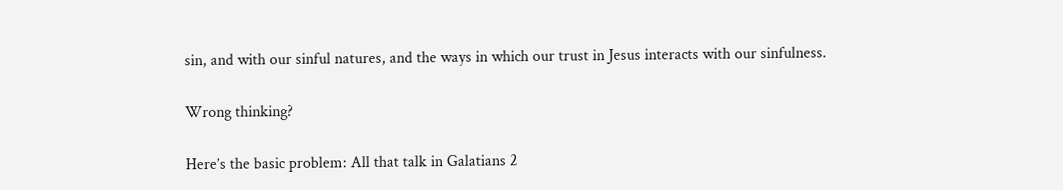sin, and with our sinful natures, and the ways in which our trust in Jesus interacts with our sinfulness.

Wrong thinking?

Here’s the basic problem: All that talk in Galatians 2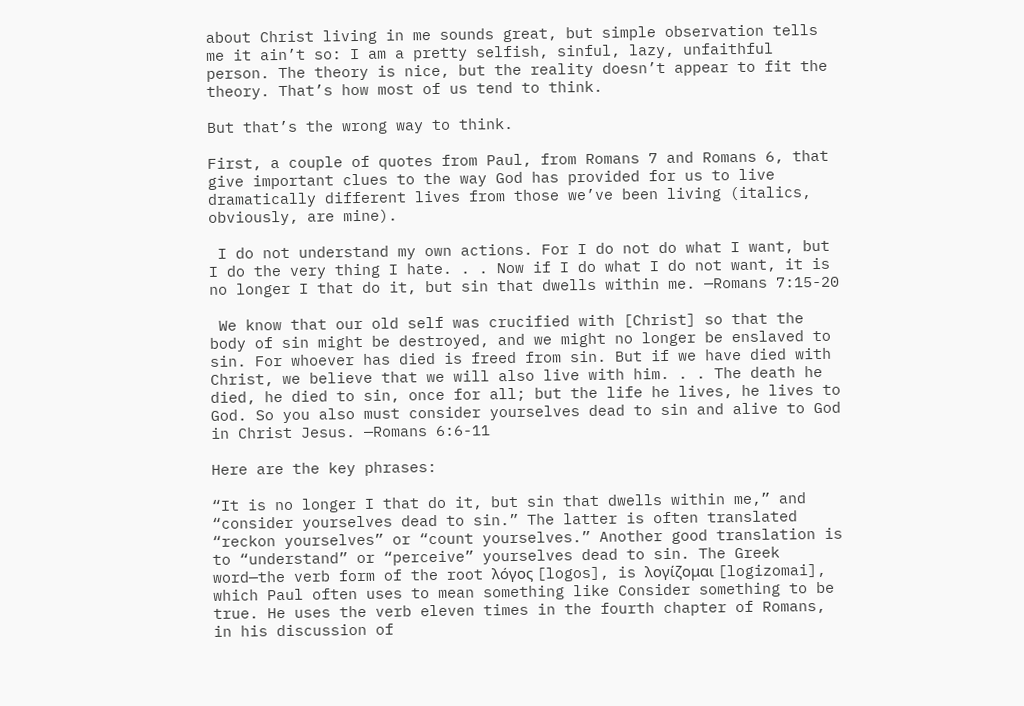about Christ living in me sounds great, but simple observation tells me it ain’t so: I am a pretty selfish, sinful, lazy, unfaithful person. The theory is nice, but the reality doesn’t appear to fit the theory. That’s how most of us tend to think.

But that’s the wrong way to think.

First, a couple of quotes from Paul, from Romans 7 and Romans 6, that give important clues to the way God has provided for us to live dramatically different lives from those we’ve been living (italics, obviously, are mine).

 I do not understand my own actions. For I do not do what I want, but I do the very thing I hate. . . Now if I do what I do not want, it is no longer I that do it, but sin that dwells within me. —Romans 7:15-20

 We know that our old self was crucified with [Christ] so that the body of sin might be destroyed, and we might no longer be enslaved to sin. For whoever has died is freed from sin. But if we have died with Christ, we believe that we will also live with him. . . The death he died, he died to sin, once for all; but the life he lives, he lives to God. So you also must consider yourselves dead to sin and alive to God in Christ Jesus. —Romans 6:6-11

Here are the key phrases:

“It is no longer I that do it, but sin that dwells within me,” and “consider yourselves dead to sin.” The latter is often translated “reckon yourselves” or “count yourselves.” Another good translation is to “understand” or “perceive” yourselves dead to sin. The Greek word—the verb form of the root λόγος [logos], is λογίζομαι [logizomai], which Paul often uses to mean something like Consider something to be true. He uses the verb eleven times in the fourth chapter of Romans, in his discussion of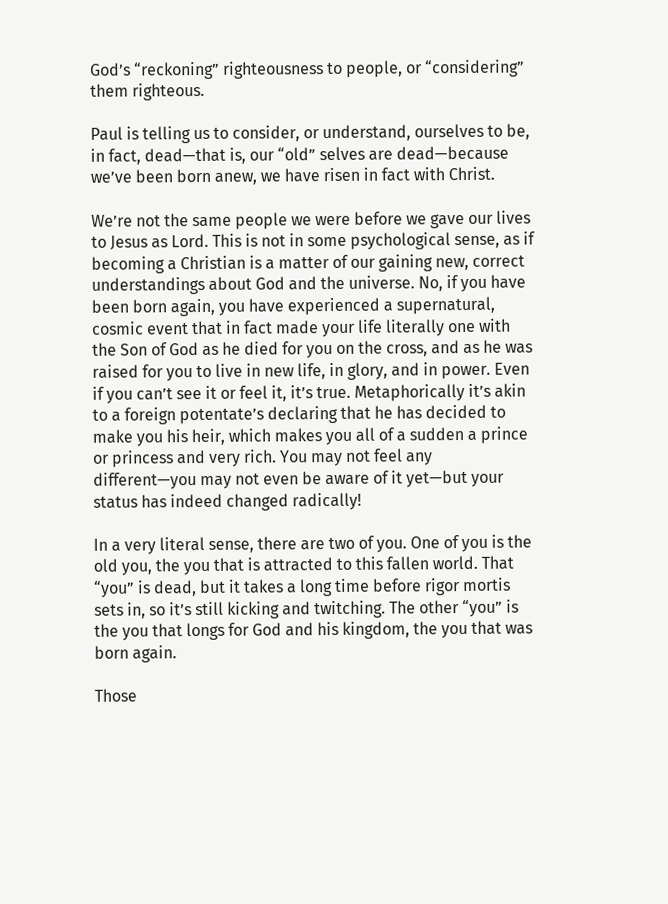God’s “reckoning” righteousness to people, or “considering” them righteous.

Paul is telling us to consider, or understand, ourselves to be, in fact, dead—that is, our “old” selves are dead—because we’ve been born anew, we have risen in fact with Christ.

We’re not the same people we were before we gave our lives to Jesus as Lord. This is not in some psychological sense, as if becoming a Christian is a matter of our gaining new, correct understandings about God and the universe. No, if you have been born again, you have experienced a supernatural, cosmic event that in fact made your life literally one with the Son of God as he died for you on the cross, and as he was raised for you to live in new life, in glory, and in power. Even if you can’t see it or feel it, it’s true. Metaphorically it’s akin to a foreign potentate’s declaring that he has decided to make you his heir, which makes you all of a sudden a prince or princess and very rich. You may not feel any different—you may not even be aware of it yet—but your status has indeed changed radically!

In a very literal sense, there are two of you. One of you is the old you, the you that is attracted to this fallen world. That “you” is dead, but it takes a long time before rigor mortis sets in, so it’s still kicking and twitching. The other “you” is the you that longs for God and his kingdom, the you that was born again.

Those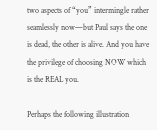two aspects of “you” intermingle rather seamlessly now—but Paul says the one is dead, the other is alive. And you have the privilege of choosing NOW which is the REAL you.

Perhaps the following illustration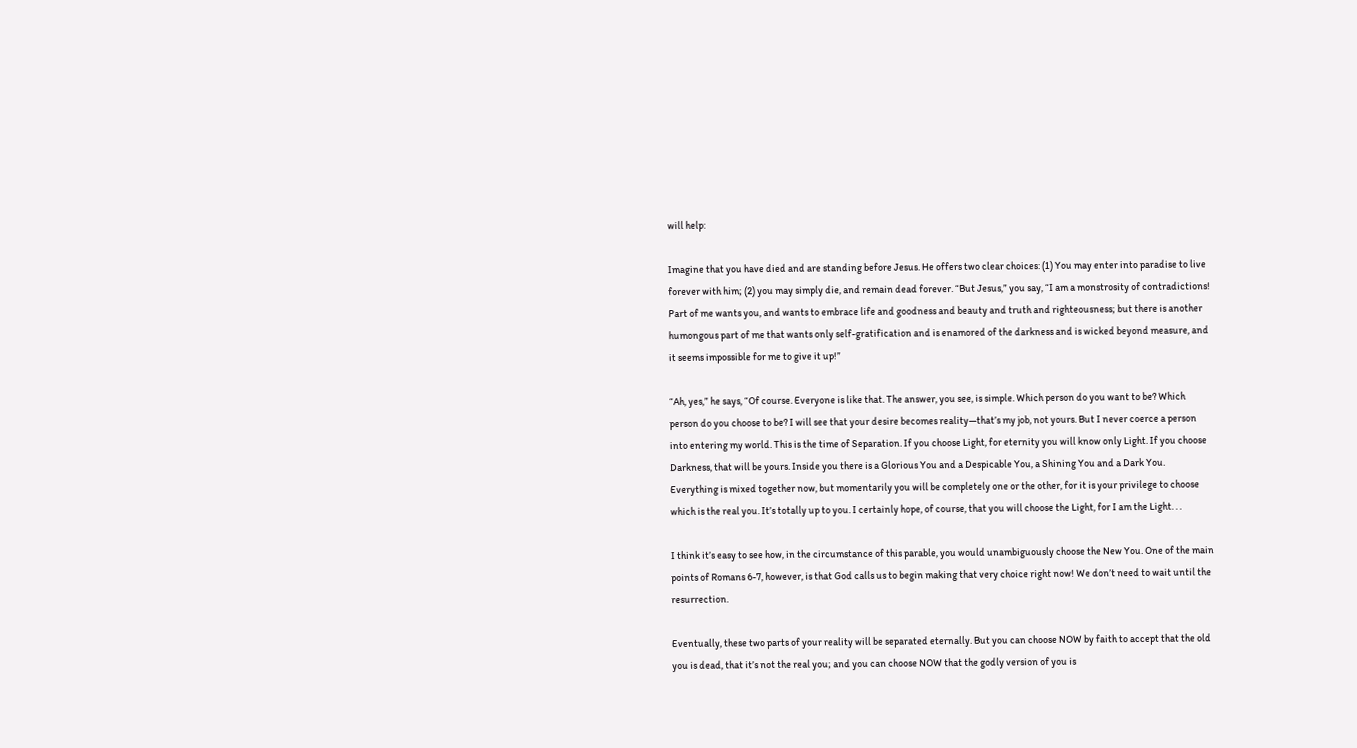will help:

Imagine that you have died and are standing before Jesus. He offers two clear choices: (1) You may enter into paradise to live forever with him; (2) you may simply die, and remain dead forever. “But Jesus,” you say, “I am a monstrosity of contradictions! Part of me wants you, and wants to embrace life and goodness and beauty and truth and righteousness; but there is another humongous part of me that wants only self-gratification and is enamored of the darkness and is wicked beyond measure, and it seems impossible for me to give it up!”

“Ah, yes,” he says, “Of course. Everyone is like that. The answer, you see, is simple. Which person do you want to be? Which person do you choose to be? I will see that your desire becomes reality—that’s my job, not yours. But I never coerce a person into entering my world. This is the time of Separation. If you choose Light, for eternity you will know only Light. If you choose Darkness, that will be yours. Inside you there is a Glorious You and a Despicable You, a Shining You and a Dark You. Everything is mixed together now, but momentarily you will be completely one or the other, for it is your privilege to choose which is the real you. It’s totally up to you. I certainly hope, of course, that you will choose the Light, for I am the Light. . .

I think it’s easy to see how, in the circumstance of this parable, you would unambiguously choose the New You. One of the main points of Romans 6-7, however, is that God calls us to begin making that very choice right now! We don’t need to wait until the resurrection.

Eventually, these two parts of your reality will be separated eternally. But you can choose NOW by faith to accept that the old you is dead, that it’s not the real you; and you can choose NOW that the godly version of you is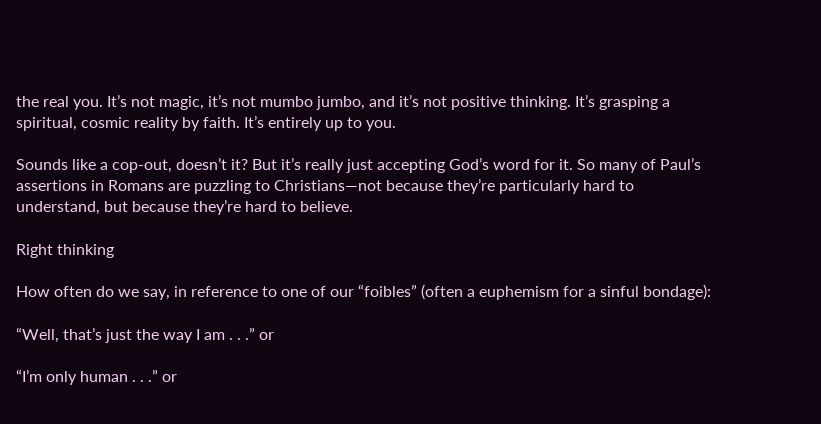the real you. It’s not magic, it’s not mumbo jumbo, and it’s not positive thinking. It’s grasping a spiritual, cosmic reality by faith. It’s entirely up to you.

Sounds like a cop-out, doesn’t it? But it’s really just accepting God’s word for it. So many of Paul’s assertions in Romans are puzzling to Christians—not because they’re particularly hard to understand, but because they’re hard to believe.

Right thinking

How often do we say, in reference to one of our “foibles” (often a euphemism for a sinful bondage):

“Well, that’s just the way I am . . .” or

“I’m only human . . .” or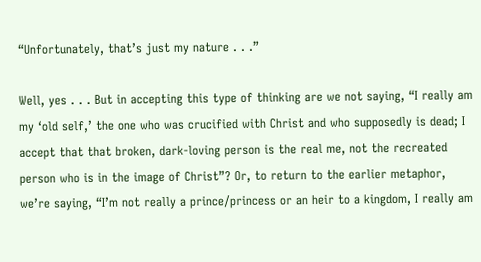“Unfortunately, that’s just my nature . . .”

Well, yes . . . But in accepting this type of thinking are we not saying, “I really am my ‘old self,’ the one who was crucified with Christ and who supposedly is dead; I accept that that broken, dark-loving person is the real me, not the recreated person who is in the image of Christ”? Or, to return to the earlier metaphor, we’re saying, “I’m not really a prince/princess or an heir to a kingdom, I really am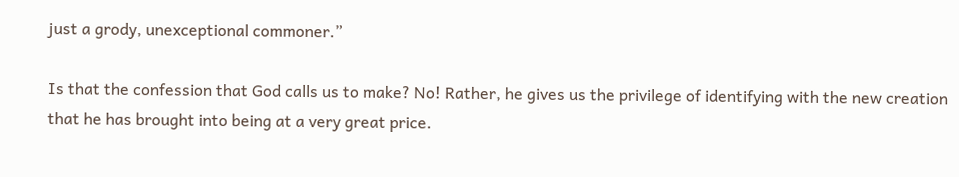just a grody, unexceptional commoner.”

Is that the confession that God calls us to make? No! Rather, he gives us the privilege of identifying with the new creation that he has brought into being at a very great price.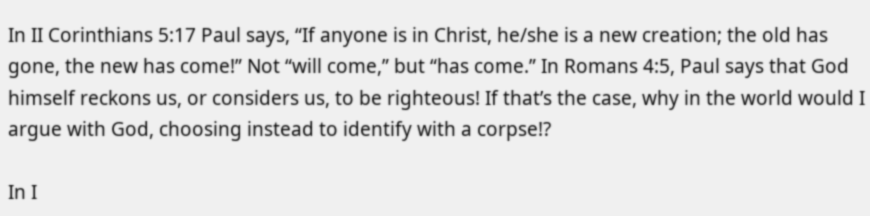In II Corinthians 5:17 Paul says, “If anyone is in Christ, he/she is a new creation; the old has gone, the new has come!” Not “will come,” but “has come.” In Romans 4:5, Paul says that God himself reckons us, or considers us, to be righteous! If that’s the case, why in the world would I argue with God, choosing instead to identify with a corpse!?

In I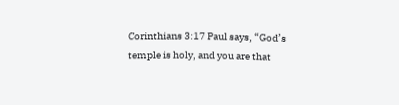Corinthians 3:17 Paul says, “God’s temple is holy, and you are that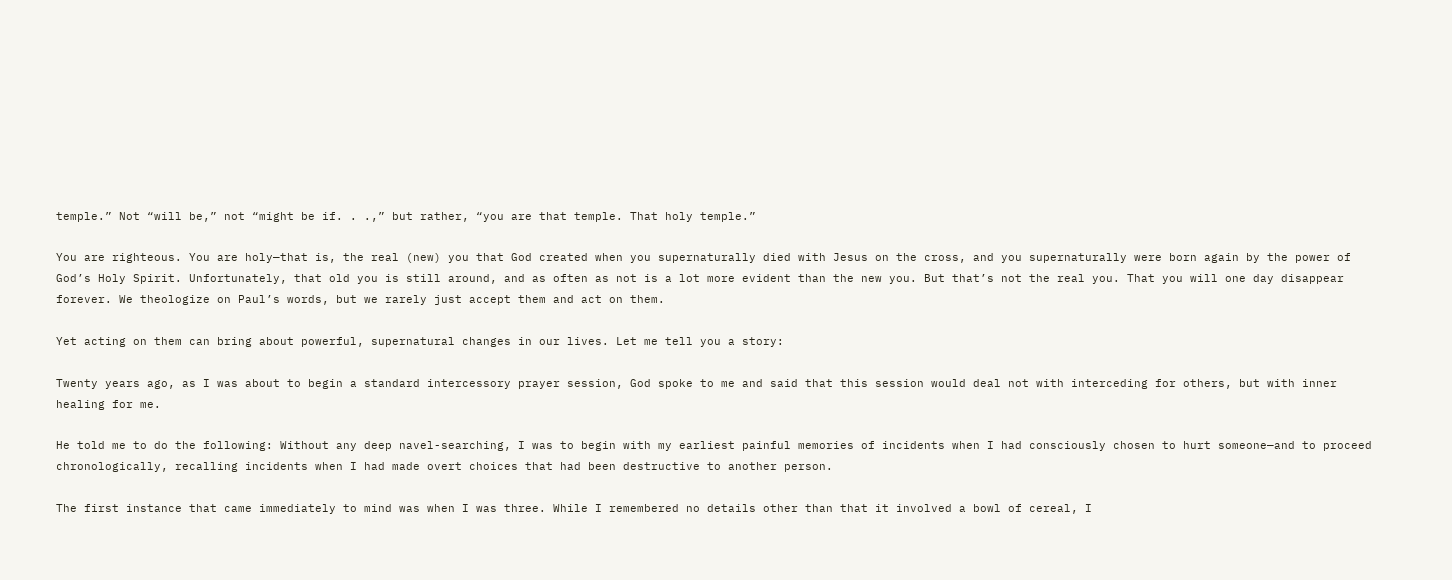temple.” Not “will be,” not “might be if. . .,” but rather, “you are that temple. That holy temple.”

You are righteous. You are holy—that is, the real (new) you that God created when you supernaturally died with Jesus on the cross, and you supernaturally were born again by the power of God’s Holy Spirit. Unfortunately, that old you is still around, and as often as not is a lot more evident than the new you. But that’s not the real you. That you will one day disappear forever. We theologize on Paul’s words, but we rarely just accept them and act on them.

Yet acting on them can bring about powerful, supernatural changes in our lives. Let me tell you a story:

Twenty years ago, as I was about to begin a standard intercessory prayer session, God spoke to me and said that this session would deal not with interceding for others, but with inner healing for me.

He told me to do the following: Without any deep navel-searching, I was to begin with my earliest painful memories of incidents when I had consciously chosen to hurt someone—and to proceed chronologically, recalling incidents when I had made overt choices that had been destructive to another person.

The first instance that came immediately to mind was when I was three. While I remembered no details other than that it involved a bowl of cereal, I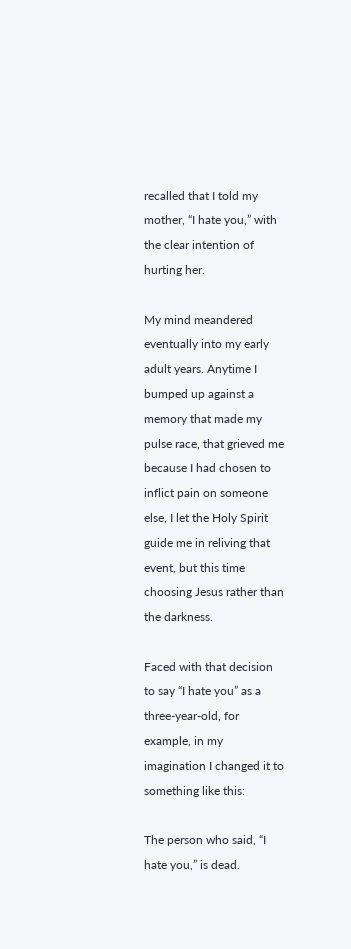recalled that I told my mother, “I hate you,” with the clear intention of hurting her.

My mind meandered eventually into my early adult years. Anytime I bumped up against a memory that made my pulse race, that grieved me because I had chosen to inflict pain on someone else, I let the Holy Spirit guide me in reliving that event, but this time choosing Jesus rather than the darkness.

Faced with that decision to say “I hate you” as a three-year-old, for example, in my imagination I changed it to something like this:

The person who said, “I hate you,” is dead.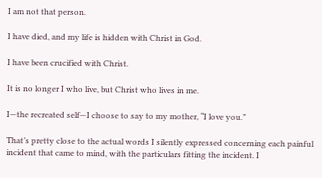I am not that person.

I have died, and my life is hidden with Christ in God.

I have been crucified with Christ.

It is no longer I who live, but Christ who lives in me.

I—the recreated self—I choose to say to my mother, “I love you.”

That’s pretty close to the actual words I silently expressed concerning each painful incident that came to mind, with the particulars fitting the incident. I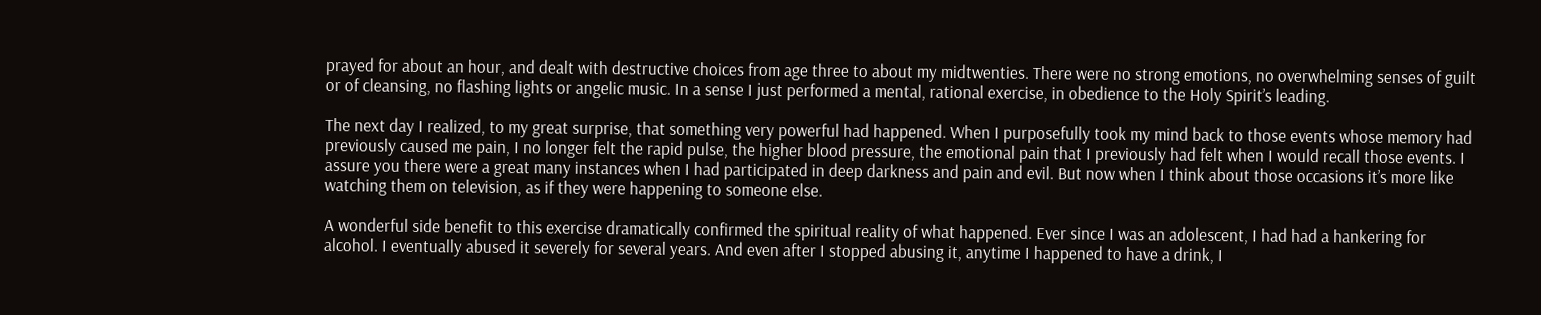prayed for about an hour, and dealt with destructive choices from age three to about my midtwenties. There were no strong emotions, no overwhelming senses of guilt or of cleansing, no flashing lights or angelic music. In a sense I just performed a mental, rational exercise, in obedience to the Holy Spirit’s leading.

The next day I realized, to my great surprise, that something very powerful had happened. When I purposefully took my mind back to those events whose memory had previously caused me pain, I no longer felt the rapid pulse, the higher blood pressure, the emotional pain that I previously had felt when I would recall those events. I assure you there were a great many instances when I had participated in deep darkness and pain and evil. But now when I think about those occasions it’s more like watching them on television, as if they were happening to someone else.

A wonderful side benefit to this exercise dramatically confirmed the spiritual reality of what happened. Ever since I was an adolescent, I had had a hankering for alcohol. I eventually abused it severely for several years. And even after I stopped abusing it, anytime I happened to have a drink, I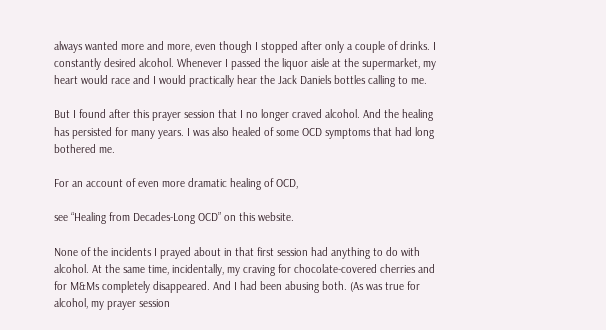always wanted more and more, even though I stopped after only a couple of drinks. I constantly desired alcohol. Whenever I passed the liquor aisle at the supermarket, my heart would race and I would practically hear the Jack Daniels bottles calling to me.

But I found after this prayer session that I no longer craved alcohol. And the healing has persisted for many years. I was also healed of some OCD symptoms that had long bothered me.

For an account of even more dramatic healing of OCD,

see “Healing from Decades-Long OCD” on this website.

None of the incidents I prayed about in that first session had anything to do with alcohol. At the same time, incidentally, my craving for chocolate-covered cherries and for M&Ms completely disappeared. And I had been abusing both. (As was true for alcohol, my prayer session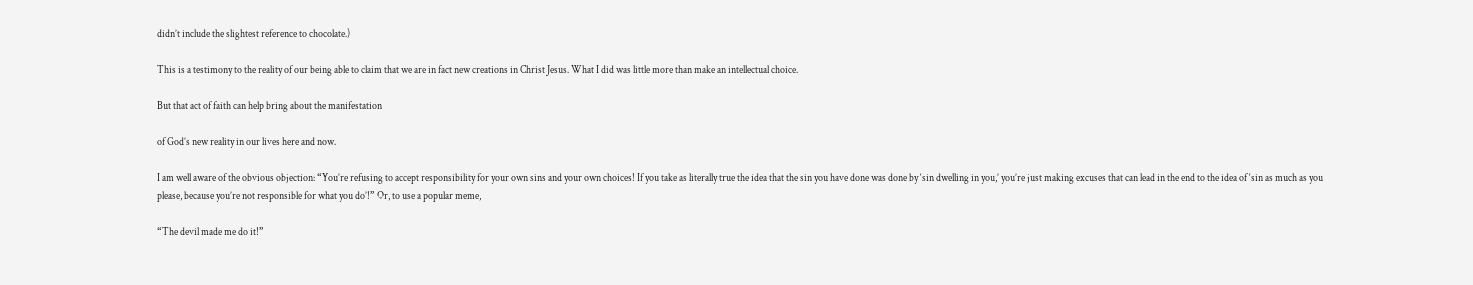didn’t include the slightest reference to chocolate.)

This is a testimony to the reality of our being able to claim that we are in fact new creations in Christ Jesus. What I did was little more than make an intellectual choice.

But that act of faith can help bring about the manifestation

of God’s new reality in our lives here and now.

I am well aware of the obvious objection: “You’re refusing to accept responsibility for your own sins and your own choices! If you take as literally true the idea that the sin you have done was done by ‘sin dwelling in you,’ you’re just making excuses that can lead in the end to the idea of ‘sin as much as you please, because you’re not responsible for what you do’!” Or, to use a popular meme,

“The devil made me do it!”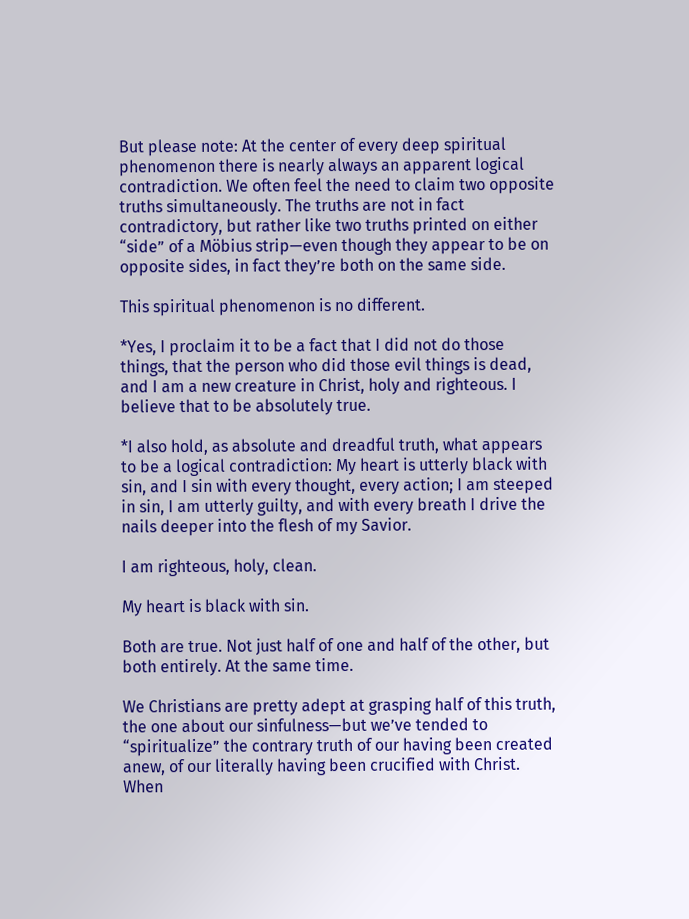But please note: At the center of every deep spiritual phenomenon there is nearly always an apparent logical contradiction. We often feel the need to claim two opposite truths simultaneously. The truths are not in fact contradictory, but rather like two truths printed on either “side” of a Möbius strip—even though they appear to be on opposite sides, in fact they’re both on the same side.

This spiritual phenomenon is no different.

*Yes, I proclaim it to be a fact that I did not do those things, that the person who did those evil things is dead, and I am a new creature in Christ, holy and righteous. I believe that to be absolutely true.

*I also hold, as absolute and dreadful truth, what appears to be a logical contradiction: My heart is utterly black with sin, and I sin with every thought, every action; I am steeped in sin, I am utterly guilty, and with every breath I drive the nails deeper into the flesh of my Savior.

I am righteous, holy, clean.

My heart is black with sin.

Both are true. Not just half of one and half of the other, but both entirely. At the same time.

We Christians are pretty adept at grasping half of this truth, the one about our sinfulness—but we’ve tended to “spiritualize” the contrary truth of our having been created anew, of our literally having been crucified with Christ. When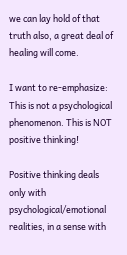we can lay hold of that truth also, a great deal of healing will come.

I want to re-emphasize: This is not a psychological phenomenon. This is NOT positive thinking!

Positive thinking deals only with psychological/emotional realities, in a sense with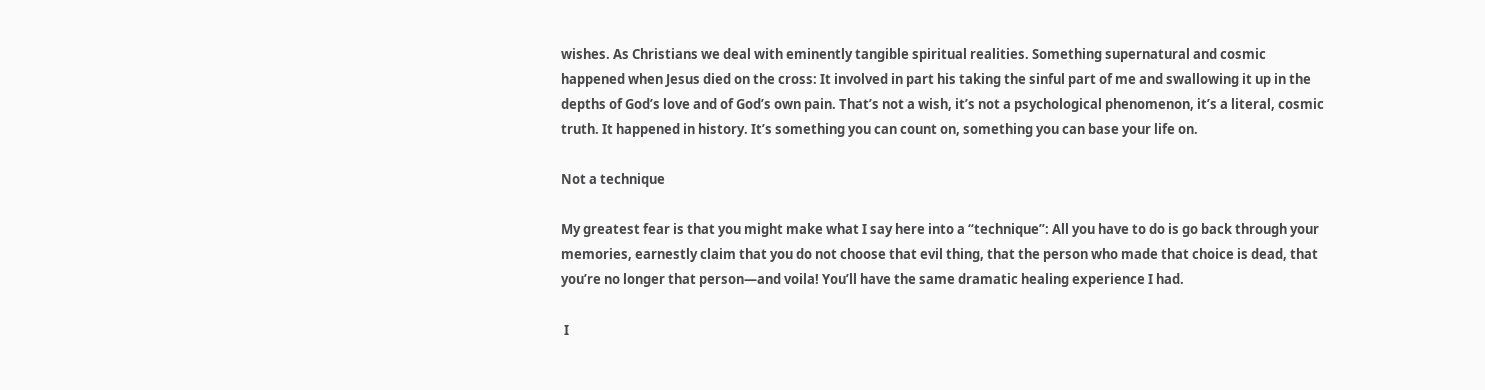wishes. As Christians we deal with eminently tangible spiritual realities. Something supernatural and cosmic happened when Jesus died on the cross: It involved in part his taking the sinful part of me and swallowing it up in the depths of God’s love and of God’s own pain. That’s not a wish, it’s not a psychological phenomenon, it’s a literal, cosmic truth. It happened in history. It’s something you can count on, something you can base your life on.

Not a technique

My greatest fear is that you might make what I say here into a “technique”: All you have to do is go back through your memories, earnestly claim that you do not choose that evil thing, that the person who made that choice is dead, that you’re no longer that person—and voila! You’ll have the same dramatic healing experience I had.

 I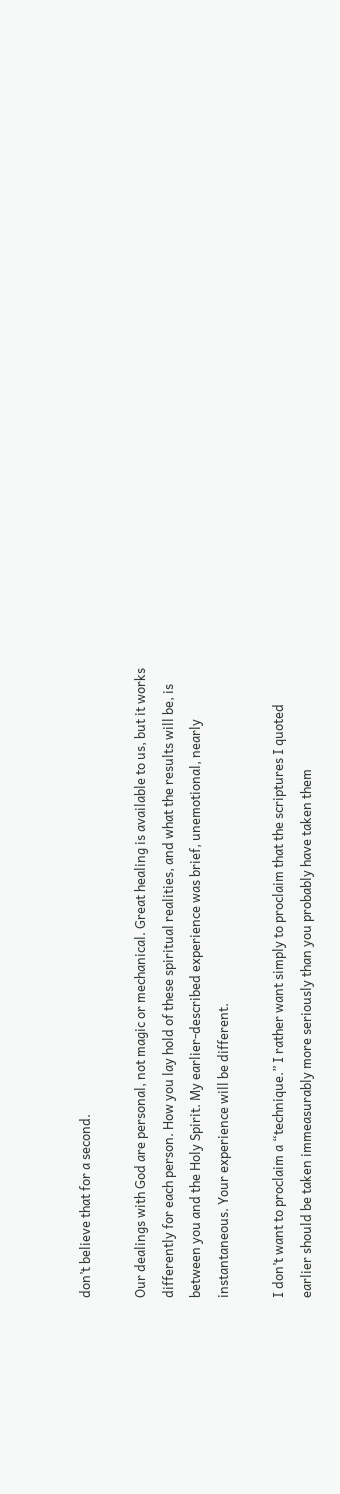don’t believe that for a second.

Our dealings with God are personal, not magic or mechanical. Great healing is available to us, but it works differently for each person. How you lay hold of these spiritual realities, and what the results will be, is between you and the Holy Spirit. My earlier-described experience was brief, unemotional, nearly instantaneous. Your experience will be different.

I don’t want to proclaim a “technique.” I rather want simply to proclaim that the scriptures I quoted earlier should be taken immeasurably more seriously than you probably have taken them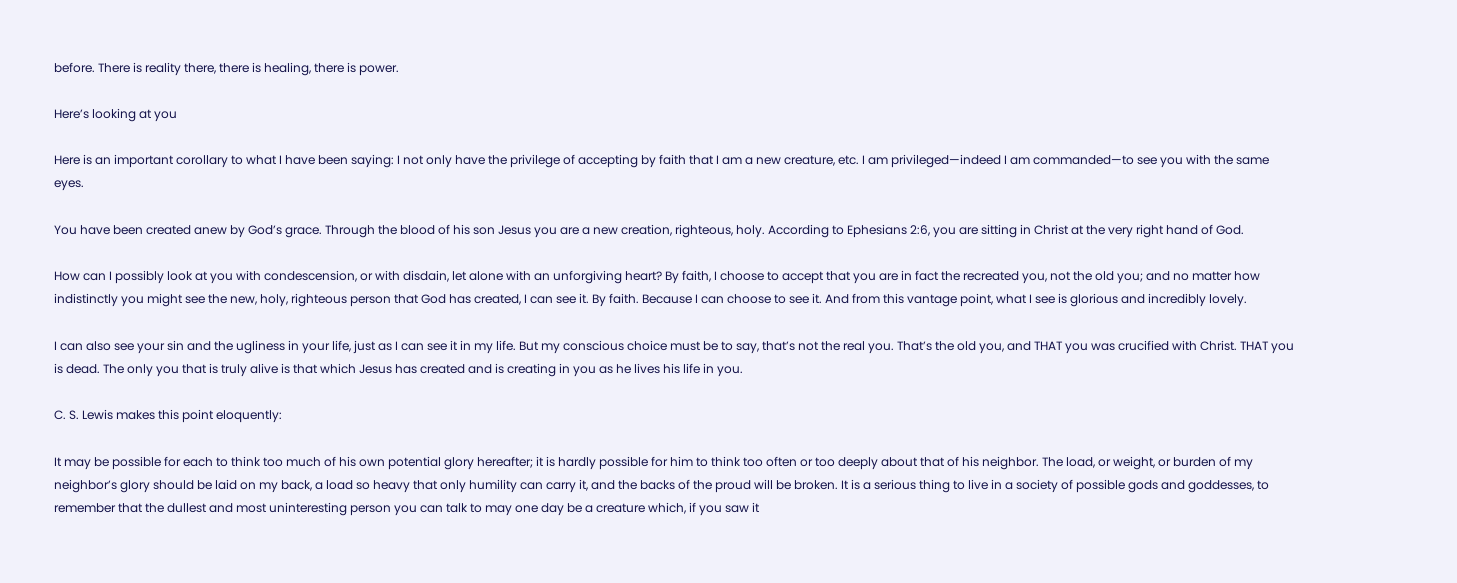before. There is reality there, there is healing, there is power.

Here’s looking at you

Here is an important corollary to what I have been saying: I not only have the privilege of accepting by faith that I am a new creature, etc. I am privileged—indeed I am commanded—to see you with the same eyes.

You have been created anew by God’s grace. Through the blood of his son Jesus you are a new creation, righteous, holy. According to Ephesians 2:6, you are sitting in Christ at the very right hand of God.

How can I possibly look at you with condescension, or with disdain, let alone with an unforgiving heart? By faith, I choose to accept that you are in fact the recreated you, not the old you; and no matter how indistinctly you might see the new, holy, righteous person that God has created, I can see it. By faith. Because I can choose to see it. And from this vantage point, what I see is glorious and incredibly lovely.

I can also see your sin and the ugliness in your life, just as I can see it in my life. But my conscious choice must be to say, that’s not the real you. That’s the old you, and THAT you was crucified with Christ. THAT you is dead. The only you that is truly alive is that which Jesus has created and is creating in you as he lives his life in you.

C. S. Lewis makes this point eloquently:

It may be possible for each to think too much of his own potential glory hereafter; it is hardly possible for him to think too often or too deeply about that of his neighbor. The load, or weight, or burden of my neighbor’s glory should be laid on my back, a load so heavy that only humility can carry it, and the backs of the proud will be broken. It is a serious thing to live in a society of possible gods and goddesses, to remember that the dullest and most uninteresting person you can talk to may one day be a creature which, if you saw it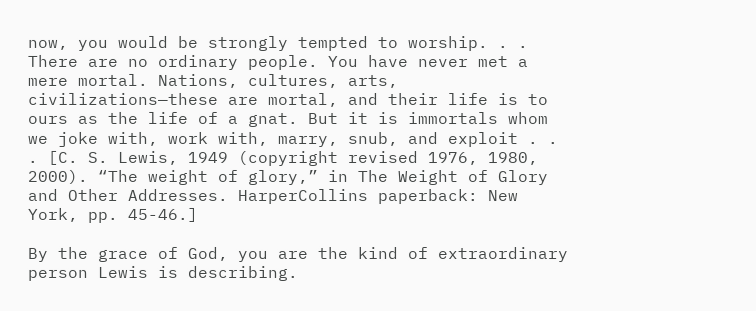now, you would be strongly tempted to worship. . . There are no ordinary people. You have never met a mere mortal. Nations, cultures, arts, civilizations—these are mortal, and their life is to ours as the life of a gnat. But it is immortals whom we joke with, work with, marry, snub, and exploit . . . [C. S. Lewis, 1949 (copyright revised 1976, 1980, 2000). “The weight of glory,” in The Weight of Glory and Other Addresses. HarperCollins paperback: New York, pp. 45-46.]

By the grace of God, you are the kind of extraordinary person Lewis is describing.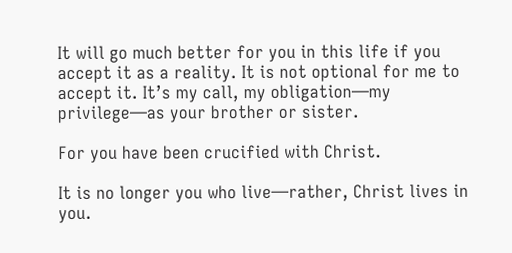It will go much better for you in this life if you accept it as a reality. It is not optional for me to accept it. It’s my call, my obligation—my privilege—as your brother or sister.

For you have been crucified with Christ.

It is no longer you who live—rather, Christ lives in you.